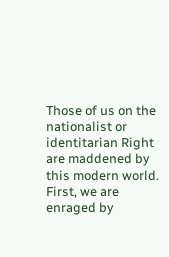Those of us on the nationalist or identitarian Right are maddened by this modern world. First, we are enraged by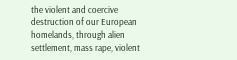the violent and coercive destruction of our European homelands, through alien settlement, mass rape, violent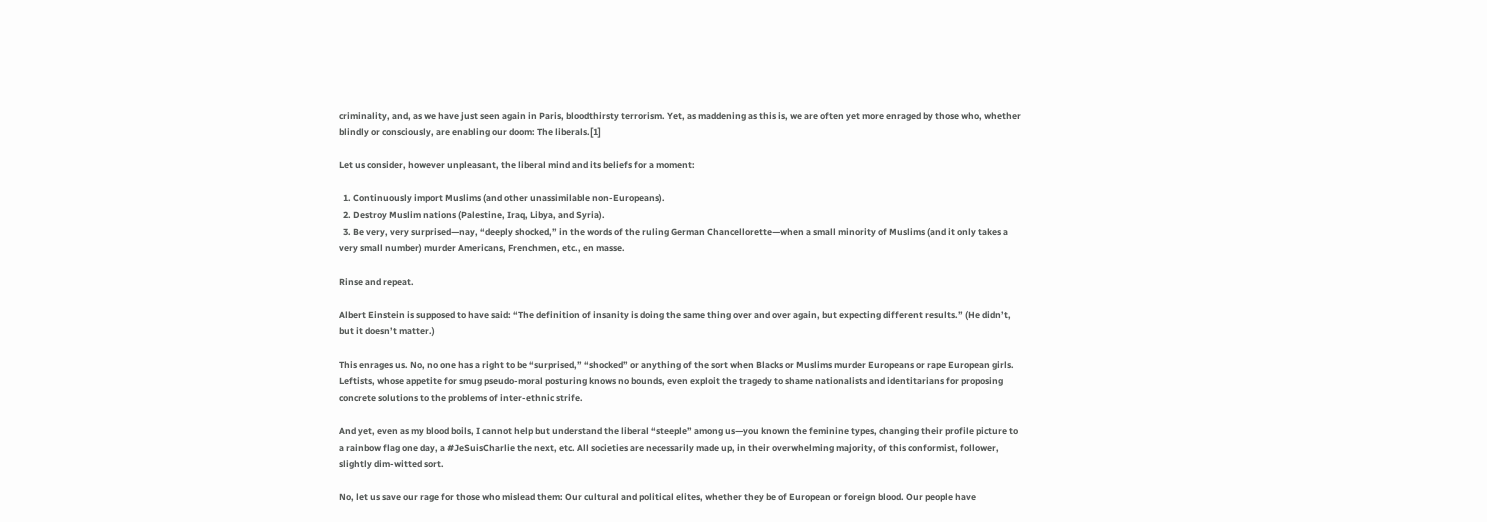criminality, and, as we have just seen again in Paris, bloodthirsty terrorism. Yet, as maddening as this is, we are often yet more enraged by those who, whether blindly or consciously, are enabling our doom: The liberals.[1]

Let us consider, however unpleasant, the liberal mind and its beliefs for a moment:

  1. Continuously import Muslims (and other unassimilable non-Europeans).
  2. Destroy Muslim nations (Palestine, Iraq, Libya, and Syria).
  3. Be very, very surprised—nay, “deeply shocked,” in the words of the ruling German Chancellorette—when a small minority of Muslims (and it only takes a very small number) murder Americans, Frenchmen, etc., en masse.

Rinse and repeat.

Albert Einstein is supposed to have said: “The definition of insanity is doing the same thing over and over again, but expecting different results.” (He didn’t, but it doesn’t matter.)

This enrages us. No, no one has a right to be “surprised,” “shocked” or anything of the sort when Blacks or Muslims murder Europeans or rape European girls. Leftists, whose appetite for smug pseudo-moral posturing knows no bounds, even exploit the tragedy to shame nationalists and identitarians for proposing concrete solutions to the problems of inter-ethnic strife.

And yet, even as my blood boils, I cannot help but understand the liberal “steeple” among us—you known the feminine types, changing their profile picture to a rainbow flag one day, a #JeSuisCharlie the next, etc. All societies are necessarily made up, in their overwhelming majority, of this conformist, follower, slightly dim-witted sort.

No, let us save our rage for those who mislead them: Our cultural and political elites, whether they be of European or foreign blood. Our people have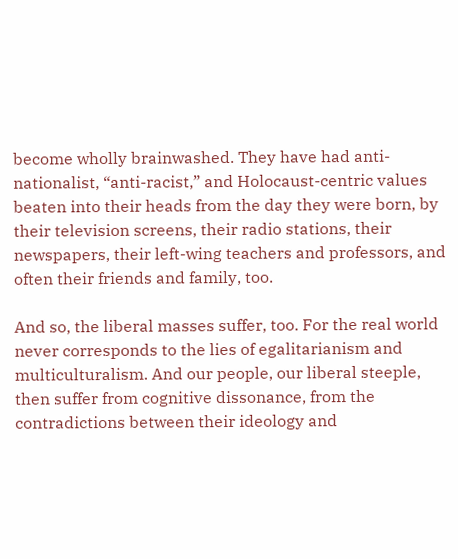become wholly brainwashed. They have had anti-nationalist, “anti-racist,” and Holocaust-centric values beaten into their heads from the day they were born, by their television screens, their radio stations, their newspapers, their left-wing teachers and professors, and often their friends and family, too.

And so, the liberal masses suffer, too. For the real world never corresponds to the lies of egalitarianism and multiculturalism. And our people, our liberal steeple, then suffer from cognitive dissonance, from the contradictions between their ideology and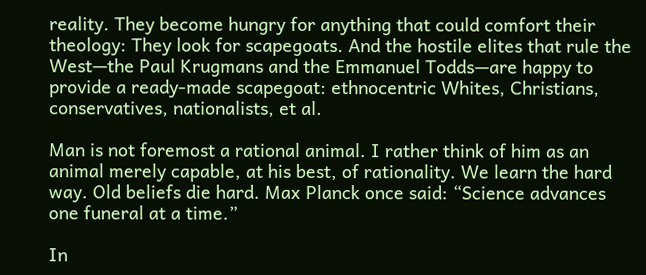reality. They become hungry for anything that could comfort their theology: They look for scapegoats. And the hostile elites that rule the West—the Paul Krugmans and the Emmanuel Todds—are happy to provide a ready-made scapegoat: ethnocentric Whites, Christians, conservatives, nationalists, et al.

Man is not foremost a rational animal. I rather think of him as an animal merely capable, at his best, of rationality. We learn the hard way. Old beliefs die hard. Max Planck once said: “Science advances one funeral at a time.”

In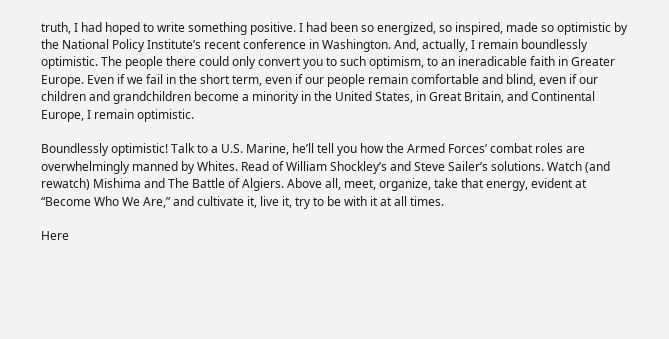truth, I had hoped to write something positive. I had been so energized, so inspired, made so optimistic by the National Policy Institute’s recent conference in Washington. And, actually, I remain boundlessly optimistic. The people there could only convert you to such optimism, to an ineradicable faith in Greater Europe. Even if we fail in the short term, even if our people remain comfortable and blind, even if our children and grandchildren become a minority in the United States, in Great Britain, and Continental Europe, I remain optimistic.

Boundlessly optimistic! Talk to a U.S. Marine, he’ll tell you how the Armed Forces’ combat roles are overwhelmingly manned by Whites. Read of William Shockley’s and Steve Sailer’s solutions. Watch (and rewatch) Mishima and The Battle of Algiers. Above all, meet, organize, take that energy, evident at “Become Who We Are,” and cultivate it, live it, try to be with it at all times.

Here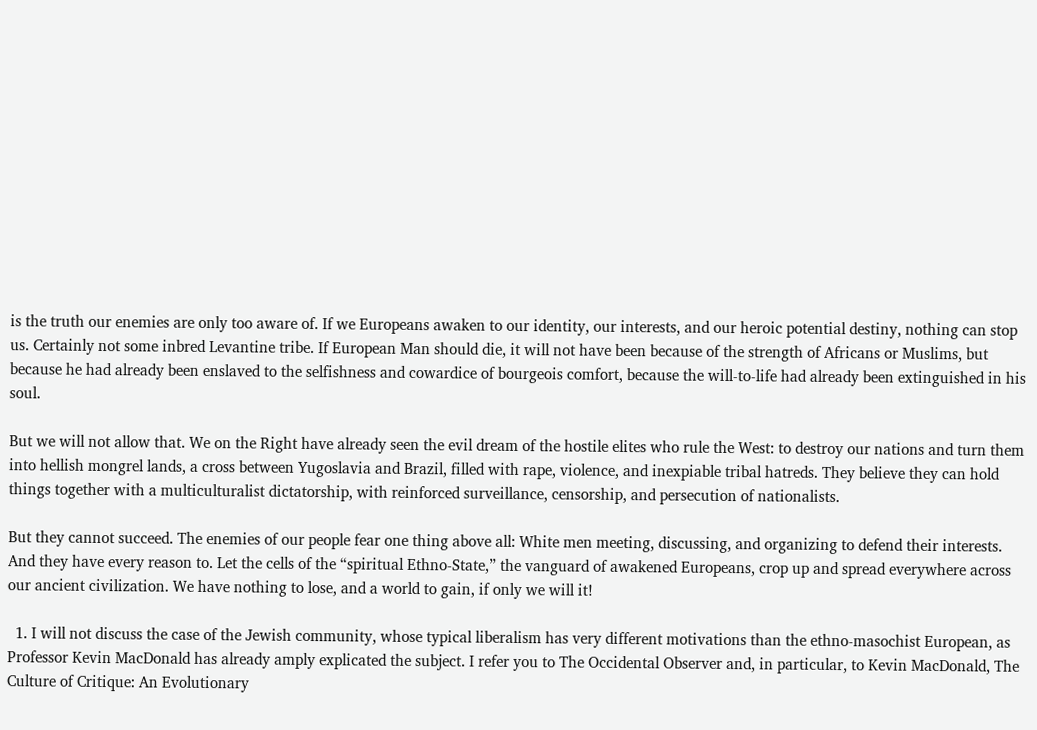is the truth our enemies are only too aware of. If we Europeans awaken to our identity, our interests, and our heroic potential destiny, nothing can stop us. Certainly not some inbred Levantine tribe. If European Man should die, it will not have been because of the strength of Africans or Muslims, but because he had already been enslaved to the selfishness and cowardice of bourgeois comfort, because the will-to-life had already been extinguished in his soul.

But we will not allow that. We on the Right have already seen the evil dream of the hostile elites who rule the West: to destroy our nations and turn them into hellish mongrel lands, a cross between Yugoslavia and Brazil, filled with rape, violence, and inexpiable tribal hatreds. They believe they can hold things together with a multiculturalist dictatorship, with reinforced surveillance, censorship, and persecution of nationalists.

But they cannot succeed. The enemies of our people fear one thing above all: White men meeting, discussing, and organizing to defend their interests. And they have every reason to. Let the cells of the “spiritual Ethno-State,” the vanguard of awakened Europeans, crop up and spread everywhere across our ancient civilization. We have nothing to lose, and a world to gain, if only we will it!

  1. I will not discuss the case of the Jewish community, whose typical liberalism has very different motivations than the ethno-masochist European, as Professor Kevin MacDonald has already amply explicated the subject. I refer you to The Occidental Observer and, in particular, to Kevin MacDonald, The Culture of Critique: An Evolutionary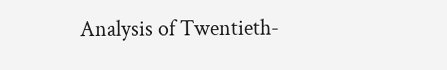Analysis of Twentieth-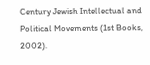Century Jewish Intellectual and Political Movements (1st Books, 2002).